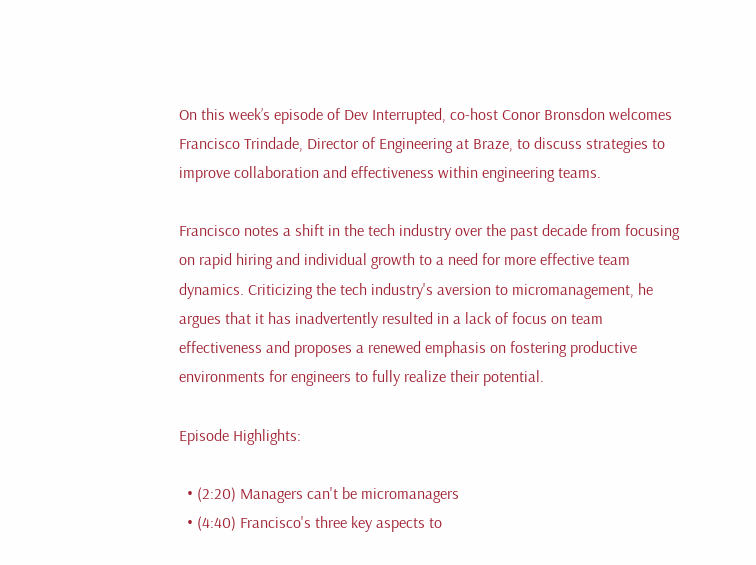On this week’s episode of Dev Interrupted, co-host Conor Bronsdon welcomes Francisco Trindade, Director of Engineering at Braze, to discuss strategies to improve collaboration and effectiveness within engineering teams.

Francisco notes a shift in the tech industry over the past decade from focusing on rapid hiring and individual growth to a need for more effective team dynamics. Criticizing the tech industry's aversion to micromanagement, he argues that it has inadvertently resulted in a lack of focus on team effectiveness and proposes a renewed emphasis on fostering productive environments for engineers to fully realize their potential.

Episode Highlights:

  • (2:20) Managers can't be micromanagers
  • (4:40) Francisco's three key aspects to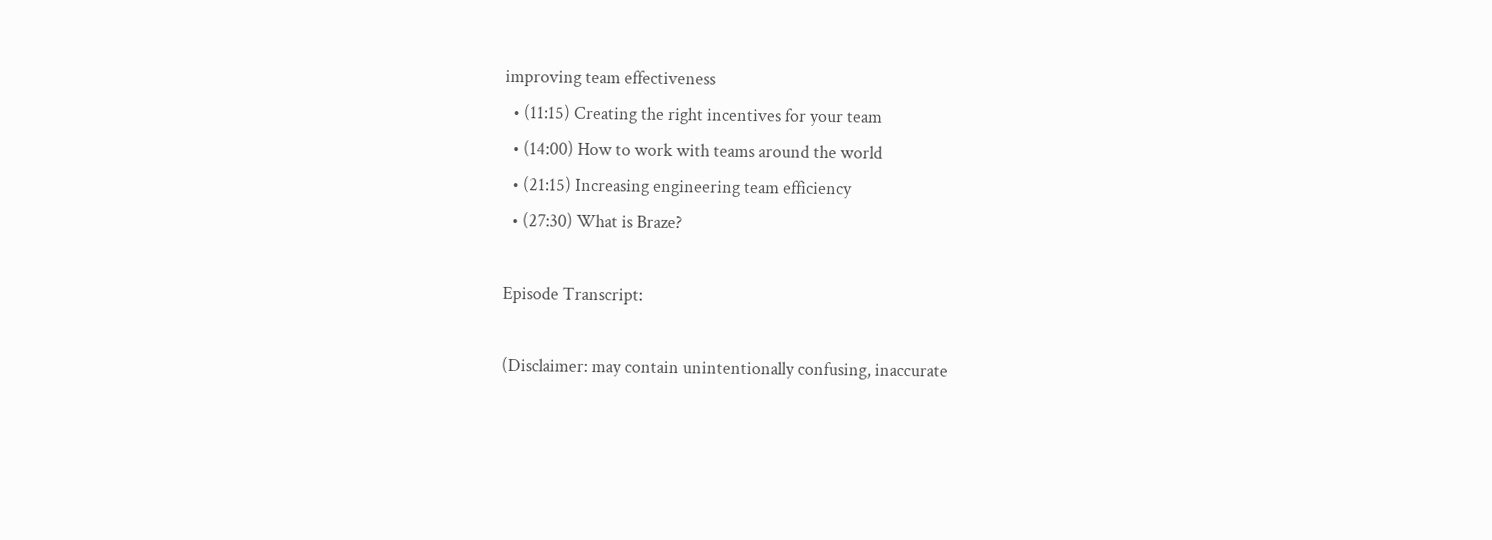improving team effectiveness
  • (11:15) Creating the right incentives for your team
  • (14:00) How to work with teams around the world
  • (21:15) Increasing engineering team efficiency
  • (27:30) What is Braze?

Episode Transcript:

(Disclaimer: may contain unintentionally confusing, inaccurate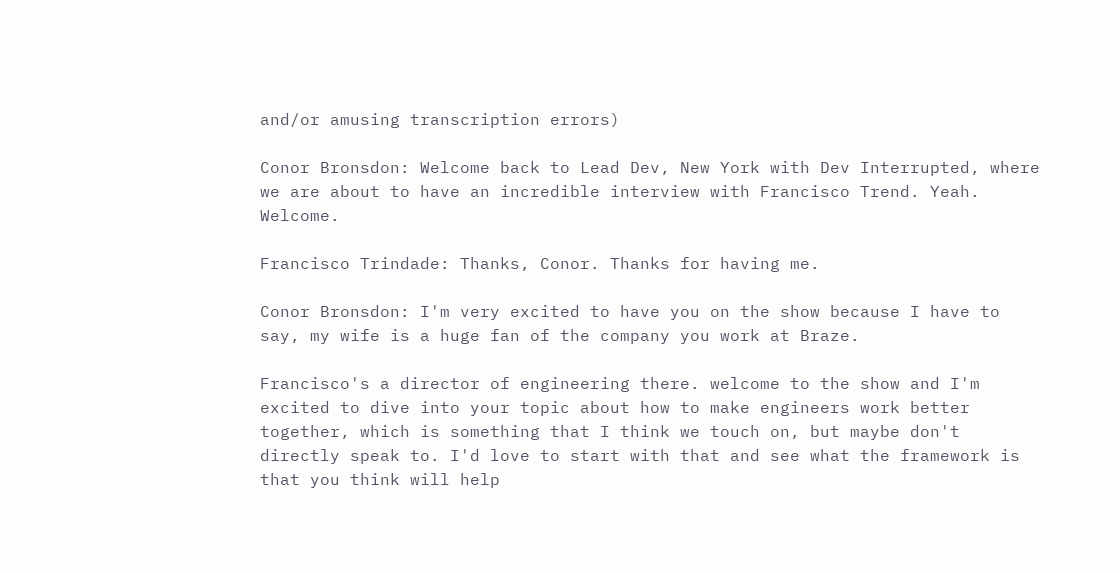and/or amusing transcription errors)

Conor Bronsdon: Welcome back to Lead Dev, New York with Dev Interrupted, where we are about to have an incredible interview with Francisco Trend. Yeah. Welcome.

Francisco Trindade: Thanks, Conor. Thanks for having me.

Conor Bronsdon: I'm very excited to have you on the show because I have to say, my wife is a huge fan of the company you work at Braze.

Francisco's a director of engineering there. welcome to the show and I'm excited to dive into your topic about how to make engineers work better together, which is something that I think we touch on, but maybe don't directly speak to. I'd love to start with that and see what the framework is that you think will help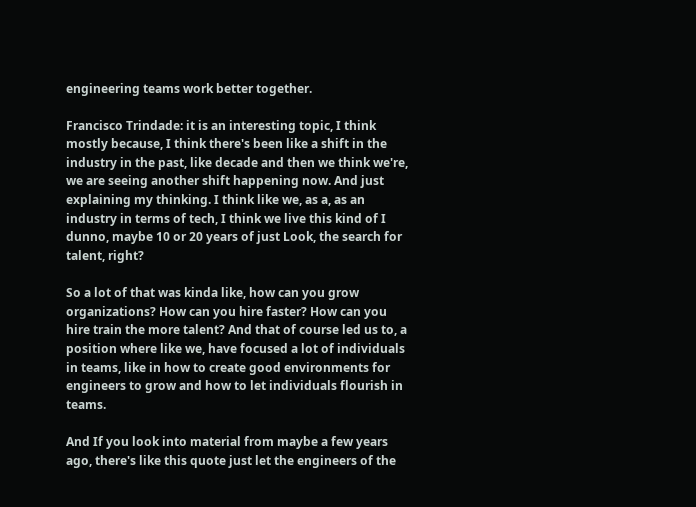engineering teams work better together.

Francisco Trindade: it is an interesting topic, I think mostly because, I think there's been like a shift in the industry in the past, like decade and then we think we're, we are seeing another shift happening now. And just explaining my thinking. I think like we, as a, as an industry in terms of tech, I think we live this kind of I dunno, maybe 10 or 20 years of just Look, the search for talent, right?

So a lot of that was kinda like, how can you grow organizations? How can you hire faster? How can you hire train the more talent? And that of course led us to, a position where like we, have focused a lot of individuals in teams, like in how to create good environments for engineers to grow and how to let individuals flourish in teams.

And If you look into material from maybe a few years ago, there's like this quote just let the engineers of the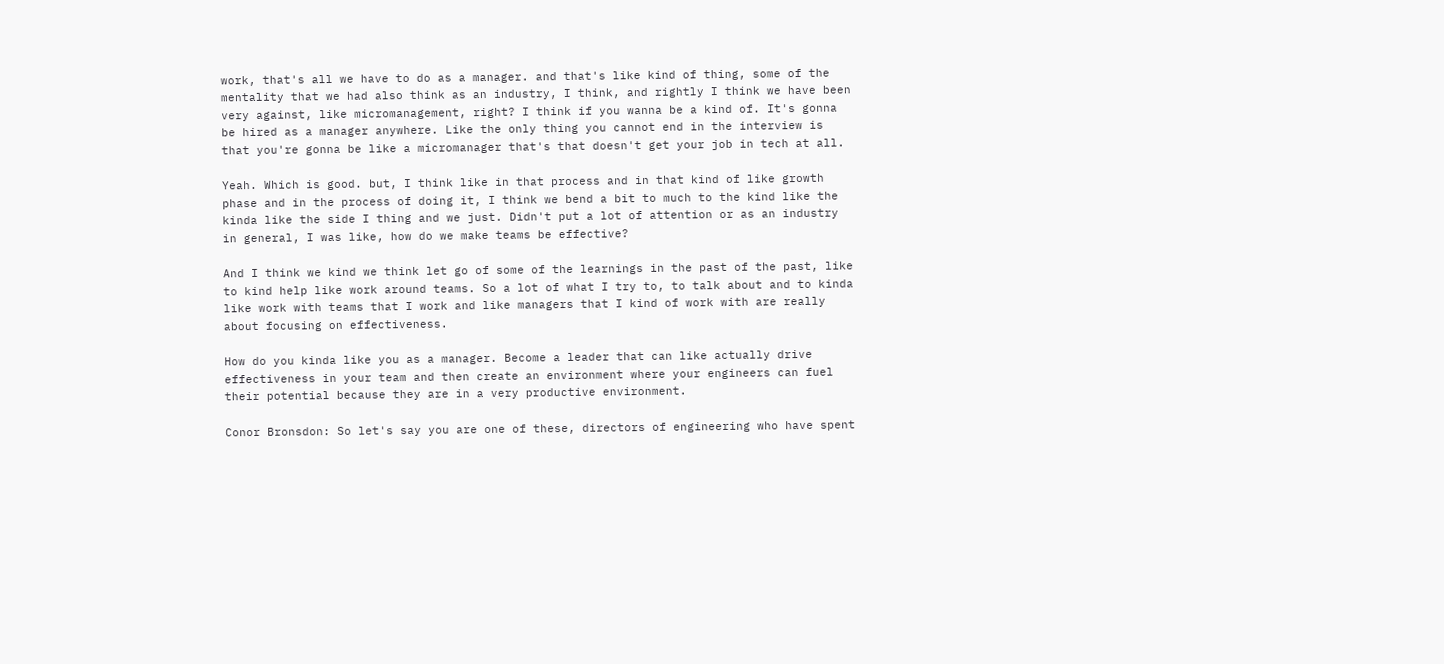work, that's all we have to do as a manager. and that's like kind of thing, some of the mentality that we had also think as an industry, I think, and rightly I think we have been very against, like micromanagement, right? I think if you wanna be a kind of. It's gonna be hired as a manager anywhere. Like the only thing you cannot end in the interview is that you're gonna be like a micromanager that's that doesn't get your job in tech at all.

Yeah. Which is good. but, I think like in that process and in that kind of like growth phase and in the process of doing it, I think we bend a bit to much to the kind like the kinda like the side I thing and we just. Didn't put a lot of attention or as an industry in general, I was like, how do we make teams be effective?

And I think we kind we think let go of some of the learnings in the past of the past, like to kind help like work around teams. So a lot of what I try to, to talk about and to kinda like work with teams that I work and like managers that I kind of work with are really about focusing on effectiveness.

How do you kinda like you as a manager. Become a leader that can like actually drive effectiveness in your team and then create an environment where your engineers can fuel their potential because they are in a very productive environment.

Conor Bronsdon: So let's say you are one of these, directors of engineering who have spent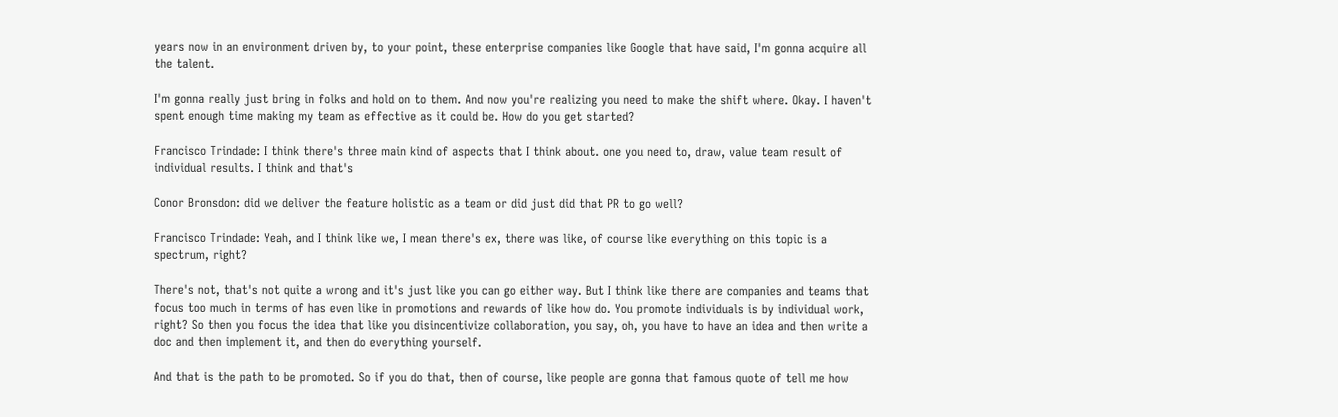years now in an environment driven by, to your point, these enterprise companies like Google that have said, I'm gonna acquire all the talent.

I'm gonna really just bring in folks and hold on to them. And now you're realizing you need to make the shift where. Okay. I haven't spent enough time making my team as effective as it could be. How do you get started?

Francisco Trindade: I think there's three main kind of aspects that I think about. one you need to, draw, value team result of individual results. I think and that's

Conor Bronsdon: did we deliver the feature holistic as a team or did just did that PR to go well?

Francisco Trindade: Yeah, and I think like we, I mean there's ex, there was like, of course like everything on this topic is a spectrum, right?

There's not, that's not quite a wrong and it's just like you can go either way. But I think like there are companies and teams that focus too much in terms of has even like in promotions and rewards of like how do. You promote individuals is by individual work, right? So then you focus the idea that like you disincentivize collaboration, you say, oh, you have to have an idea and then write a doc and then implement it, and then do everything yourself.

And that is the path to be promoted. So if you do that, then of course, like people are gonna that famous quote of tell me how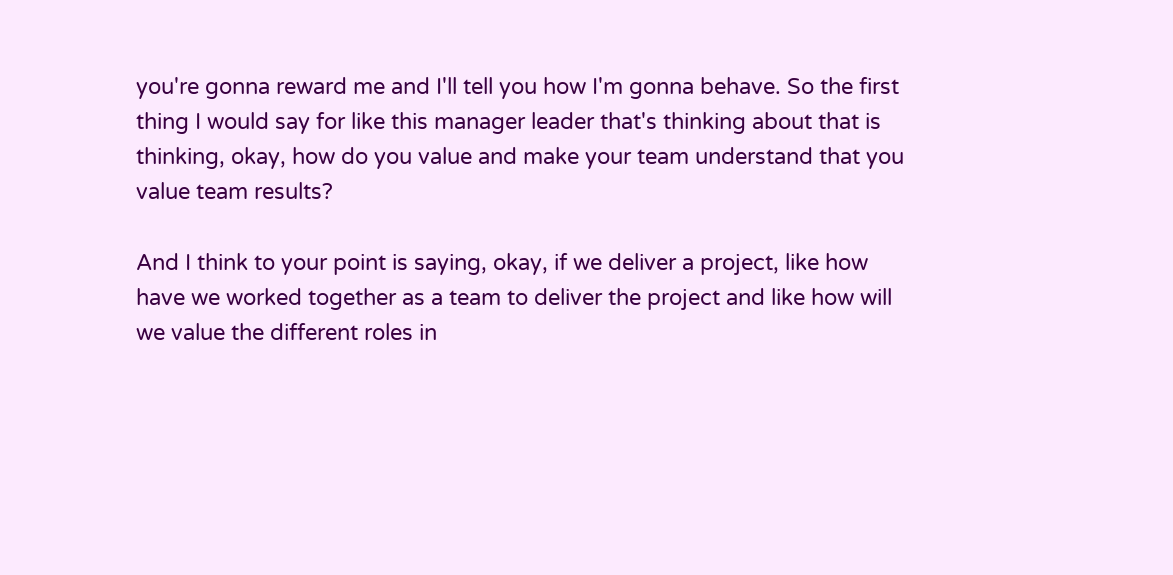you're gonna reward me and I'll tell you how I'm gonna behave. So the first thing I would say for like this manager leader that's thinking about that is thinking, okay, how do you value and make your team understand that you value team results?

And I think to your point is saying, okay, if we deliver a project, like how have we worked together as a team to deliver the project and like how will we value the different roles in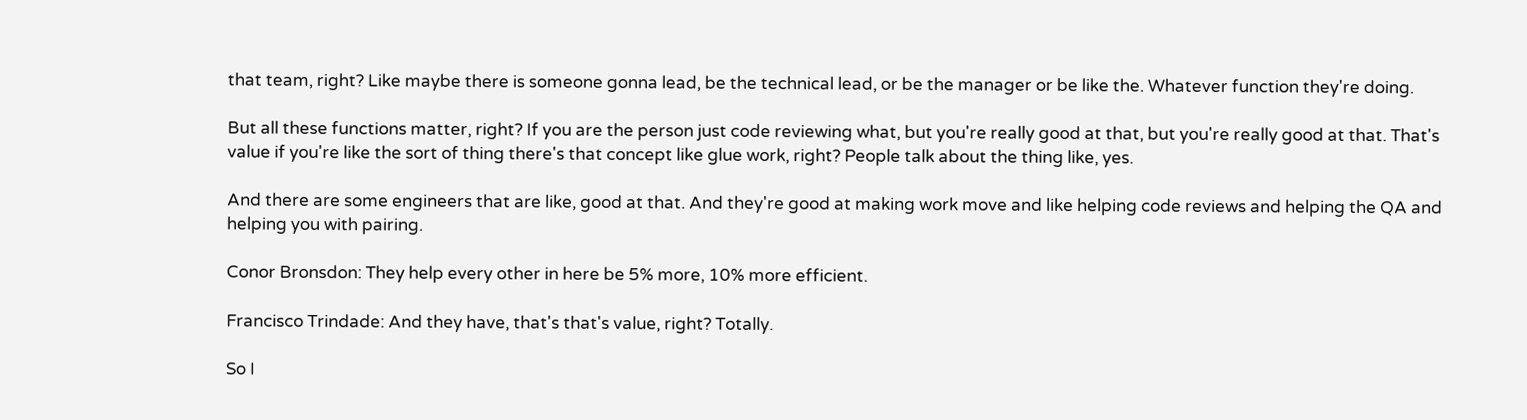that team, right? Like maybe there is someone gonna lead, be the technical lead, or be the manager or be like the. Whatever function they're doing.

But all these functions matter, right? If you are the person just code reviewing what, but you're really good at that, but you're really good at that. That's value if you're like the sort of thing there's that concept like glue work, right? People talk about the thing like, yes.

And there are some engineers that are like, good at that. And they're good at making work move and like helping code reviews and helping the QA and helping you with pairing.

Conor Bronsdon: They help every other in here be 5% more, 10% more efficient.

Francisco Trindade: And they have, that's that's value, right? Totally.

So I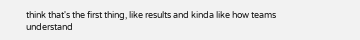think that's the first thing, like results and kinda like how teams understand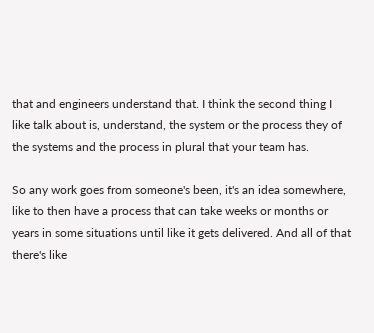that and engineers understand that. I think the second thing I like talk about is, understand, the system or the process they of the systems and the process in plural that your team has.

So any work goes from someone's been, it's an idea somewhere, like to then have a process that can take weeks or months or years in some situations until like it gets delivered. And all of that there's like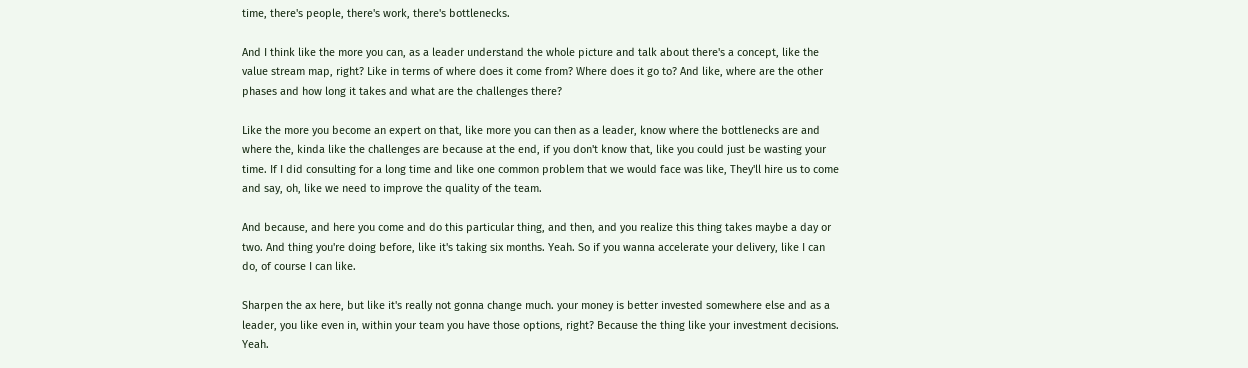time, there's people, there's work, there's bottlenecks.

And I think like the more you can, as a leader understand the whole picture and talk about there's a concept, like the value stream map, right? Like in terms of where does it come from? Where does it go to? And like, where are the other phases and how long it takes and what are the challenges there?

Like the more you become an expert on that, like more you can then as a leader, know where the bottlenecks are and where the, kinda like the challenges are because at the end, if you don't know that, like you could just be wasting your time. If I did consulting for a long time and like one common problem that we would face was like, They'll hire us to come and say, oh, like we need to improve the quality of the team.

And because, and here you come and do this particular thing, and then, and you realize this thing takes maybe a day or two. And thing you're doing before, like it's taking six months. Yeah. So if you wanna accelerate your delivery, like I can do, of course I can like.

Sharpen the ax here, but like it's really not gonna change much. your money is better invested somewhere else and as a leader, you like even in, within your team you have those options, right? Because the thing like your investment decisions. Yeah.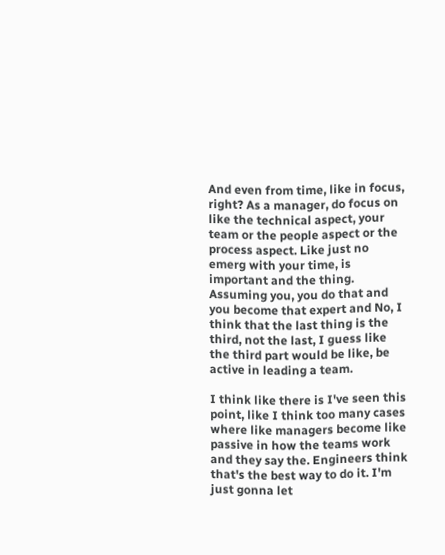And even from time, like in focus, right? As a manager, do focus on like the technical aspect, your team or the people aspect or the process aspect. Like just no emerg with your time, is important and the thing. Assuming you, you do that and you become that expert and No, I think that the last thing is the third, not the last, I guess like the third part would be like, be active in leading a team.

I think like there is I've seen this point, like I think too many cases where like managers become like passive in how the teams work and they say the. Engineers think that's the best way to do it. I'm just gonna let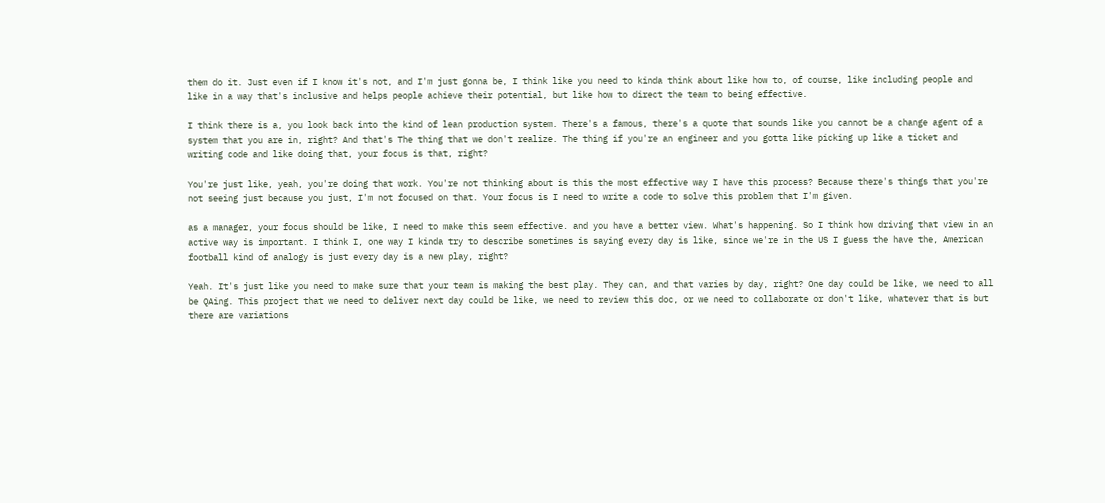them do it. Just even if I know it's not, and I'm just gonna be, I think like you need to kinda think about like how to, of course, like including people and like in a way that's inclusive and helps people achieve their potential, but like how to direct the team to being effective.

I think there is a, you look back into the kind of lean production system. There's a famous, there's a quote that sounds like you cannot be a change agent of a system that you are in, right? And that's The thing that we don't realize. The thing if you're an engineer and you gotta like picking up like a ticket and writing code and like doing that, your focus is that, right?

You're just like, yeah, you're doing that work. You're not thinking about is this the most effective way I have this process? Because there's things that you're not seeing just because you just, I'm not focused on that. Your focus is I need to write a code to solve this problem that I'm given.

as a manager, your focus should be like, I need to make this seem effective. and you have a better view. What's happening. So I think how driving that view in an active way is important. I think I, one way I kinda try to describe sometimes is saying every day is like, since we're in the US I guess the have the, American football kind of analogy is just every day is a new play, right?

Yeah. It's just like you need to make sure that your team is making the best play. They can, and that varies by day, right? One day could be like, we need to all be QAing. This project that we need to deliver next day could be like, we need to review this doc, or we need to collaborate or don't like, whatever that is but there are variations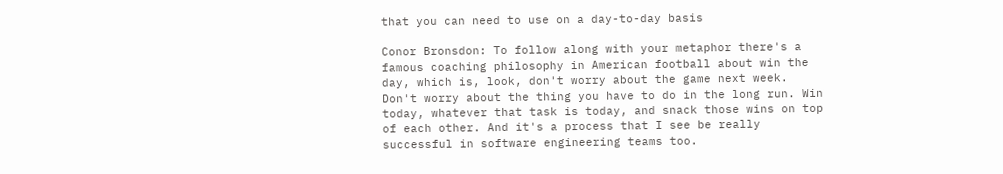that you can need to use on a day-to-day basis

Conor Bronsdon: To follow along with your metaphor there's a famous coaching philosophy in American football about win the day, which is, look, don't worry about the game next week. Don't worry about the thing you have to do in the long run. Win today, whatever that task is today, and snack those wins on top of each other. And it's a process that I see be really successful in software engineering teams too.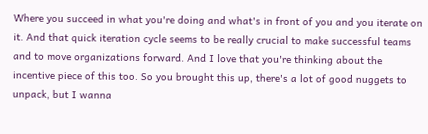Where you succeed in what you're doing and what's in front of you and you iterate on it. And that quick iteration cycle seems to be really crucial to make successful teams and to move organizations forward. And I love that you're thinking about the incentive piece of this too. So you brought this up, there's a lot of good nuggets to unpack, but I wanna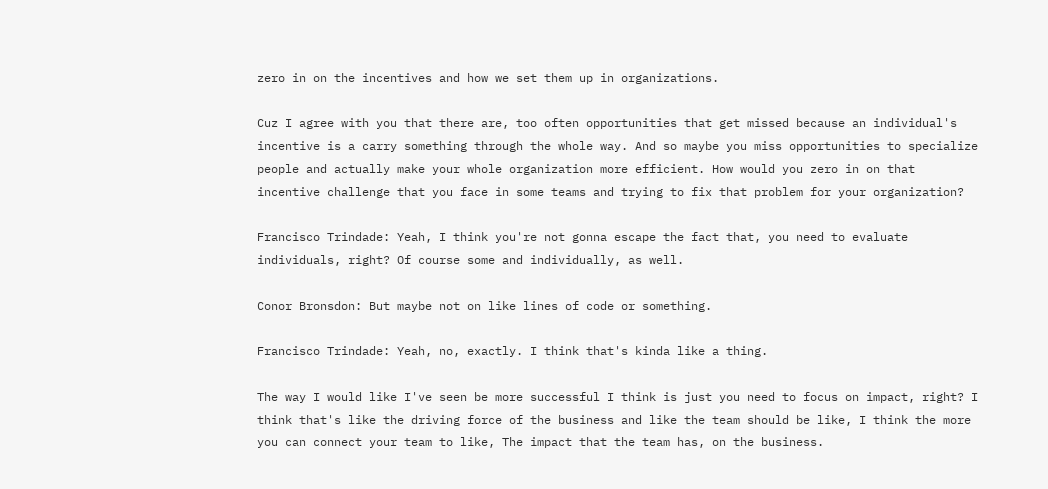zero in on the incentives and how we set them up in organizations.

Cuz I agree with you that there are, too often opportunities that get missed because an individual's incentive is a carry something through the whole way. And so maybe you miss opportunities to specialize people and actually make your whole organization more efficient. How would you zero in on that incentive challenge that you face in some teams and trying to fix that problem for your organization?

Francisco Trindade: Yeah, I think you're not gonna escape the fact that, you need to evaluate individuals, right? Of course some and individually, as well.

Conor Bronsdon: But maybe not on like lines of code or something.

Francisco Trindade: Yeah, no, exactly. I think that's kinda like a thing.

The way I would like I've seen be more successful I think is just you need to focus on impact, right? I think that's like the driving force of the business and like the team should be like, I think the more you can connect your team to like, The impact that the team has, on the business.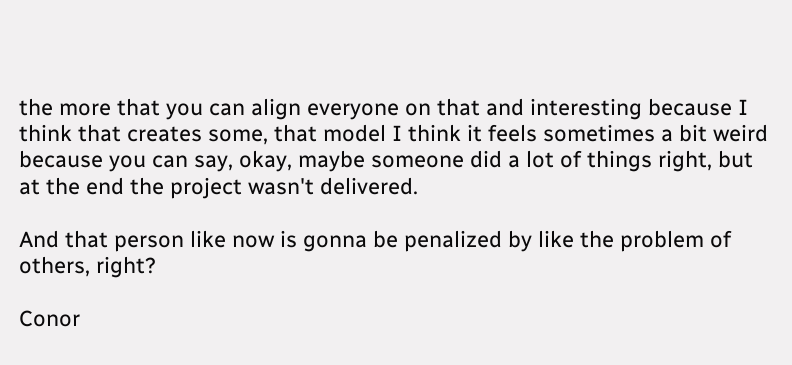the more that you can align everyone on that and interesting because I think that creates some, that model I think it feels sometimes a bit weird because you can say, okay, maybe someone did a lot of things right, but at the end the project wasn't delivered.

And that person like now is gonna be penalized by like the problem of others, right?

Conor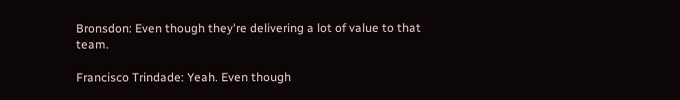Bronsdon: Even though they're delivering a lot of value to that team.

Francisco Trindade: Yeah. Even though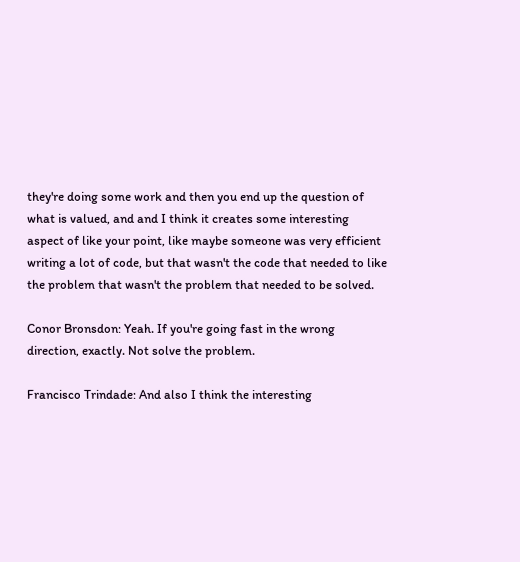they're doing some work and then you end up the question of what is valued, and and I think it creates some interesting aspect of like your point, like maybe someone was very efficient writing a lot of code, but that wasn't the code that needed to like the problem that wasn't the problem that needed to be solved.

Conor Bronsdon: Yeah. If you're going fast in the wrong direction, exactly. Not solve the problem.

Francisco Trindade: And also I think the interesting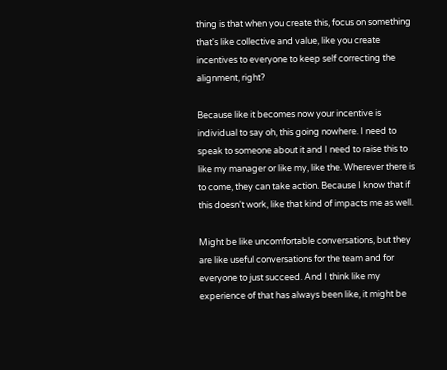thing is that when you create this, focus on something that's like collective and value, like you create incentives to everyone to keep self correcting the alignment, right?

Because like it becomes now your incentive is individual to say oh, this going nowhere. I need to speak to someone about it and I need to raise this to like my manager or like my, like the. Wherever there is to come, they can take action. Because I know that if this doesn't work, like that kind of impacts me as well.

Might be like uncomfortable conversations, but they are like useful conversations for the team and for everyone to just succeed. And I think like my experience of that has always been like, it might be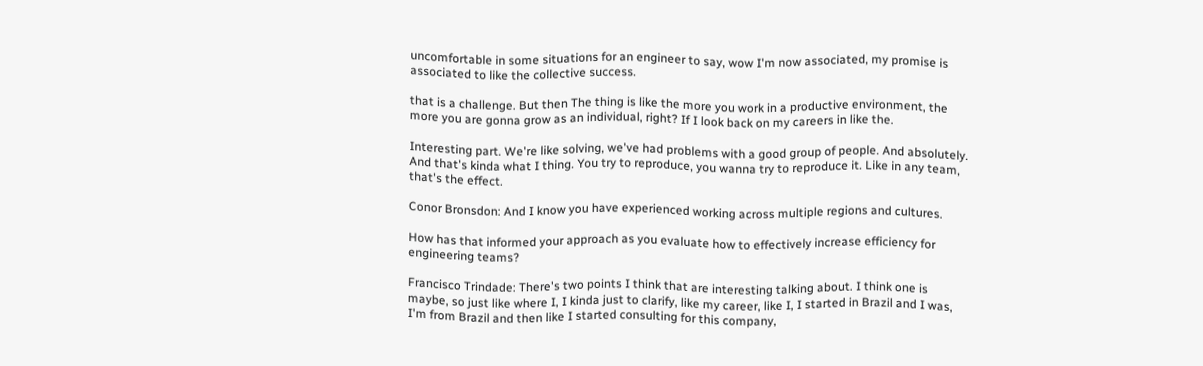uncomfortable in some situations for an engineer to say, wow I'm now associated, my promise is associated to like the collective success.

that is a challenge. But then The thing is like the more you work in a productive environment, the more you are gonna grow as an individual, right? If I look back on my careers in like the.

Interesting part. We're like solving, we've had problems with a good group of people. And absolutely. And that's kinda what I thing. You try to reproduce, you wanna try to reproduce it. Like in any team, that's the effect.

Conor Bronsdon: And I know you have experienced working across multiple regions and cultures.

How has that informed your approach as you evaluate how to effectively increase efficiency for engineering teams?

Francisco Trindade: There's two points I think that are interesting talking about. I think one is maybe, so just like where I, I kinda just to clarify, like my career, like I, I started in Brazil and I was, I'm from Brazil and then like I started consulting for this company,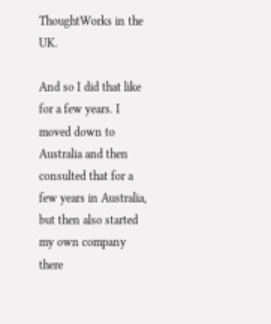ThoughtWorks in the UK.

And so I did that like for a few years. I moved down to Australia and then consulted that for a few years in Australia, but then also started my own company there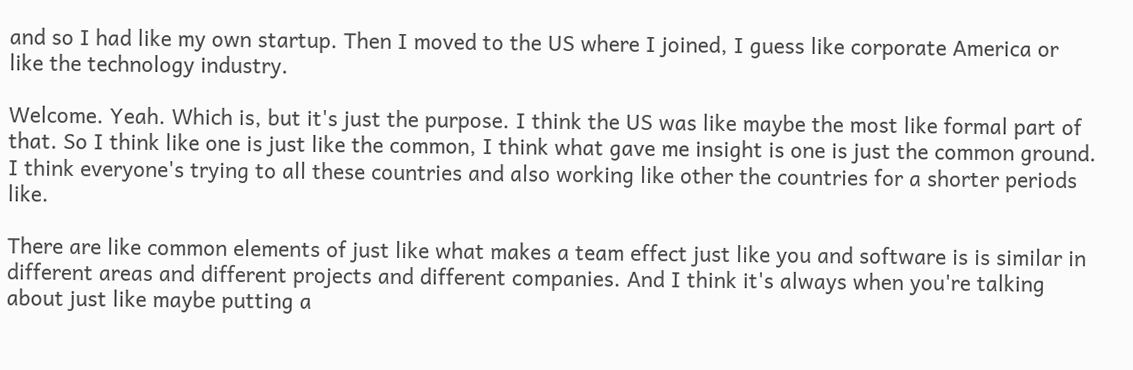and so I had like my own startup. Then I moved to the US where I joined, I guess like corporate America or like the technology industry.

Welcome. Yeah. Which is, but it's just the purpose. I think the US was like maybe the most like formal part of that. So I think like one is just like the common, I think what gave me insight is one is just the common ground. I think everyone's trying to all these countries and also working like other the countries for a shorter periods like.

There are like common elements of just like what makes a team effect just like you and software is is similar in different areas and different projects and different companies. And I think it's always when you're talking about just like maybe putting a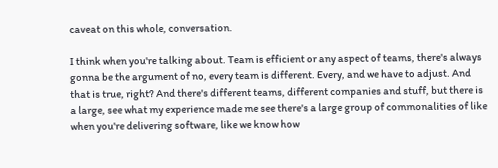caveat on this whole, conversation.

I think when you're talking about. Team is efficient or any aspect of teams, there's always gonna be the argument of no, every team is different. Every, and we have to adjust. And that is true, right? And there's different teams, different companies and stuff, but there is a large, see what my experience made me see there's a large group of commonalities of like when you're delivering software, like we know how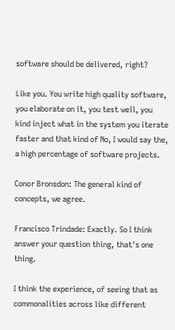software should be delivered, right?

Like you. You write high quality software, you elaborate on it, you test well, you kind inject what in the system you iterate faster and that kind of No, I would say the, a high percentage of software projects.

Conor Bronsdon: The general kind of concepts, we agree.

Francisco Trindade: Exactly. So I think answer your question thing, that's one thing.

I think the experience, of seeing that as commonalities across like different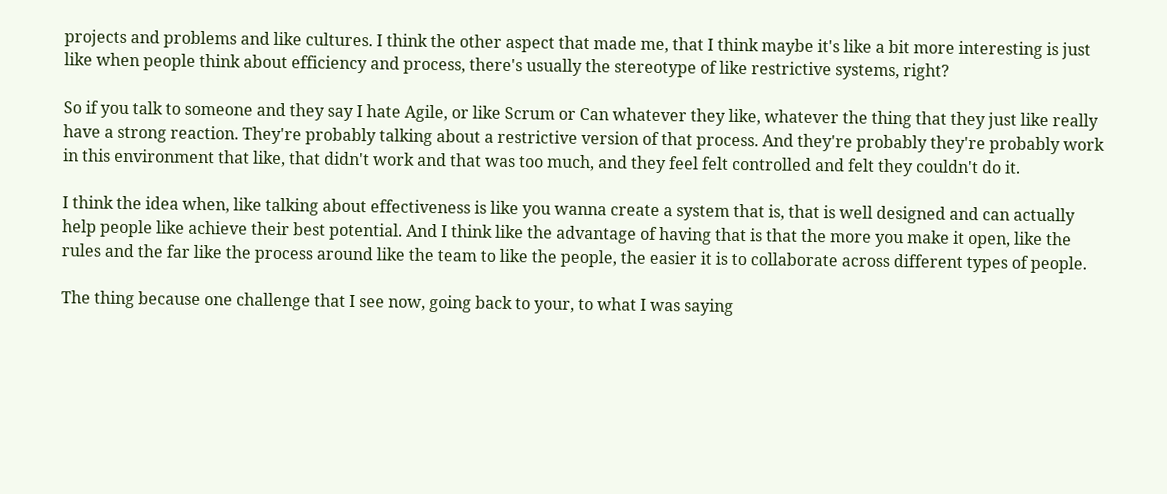projects and problems and like cultures. I think the other aspect that made me, that I think maybe it's like a bit more interesting is just like when people think about efficiency and process, there's usually the stereotype of like restrictive systems, right?

So if you talk to someone and they say I hate Agile, or like Scrum or Can whatever they like, whatever the thing that they just like really have a strong reaction. They're probably talking about a restrictive version of that process. And they're probably they're probably work in this environment that like, that didn't work and that was too much, and they feel felt controlled and felt they couldn't do it.

I think the idea when, like talking about effectiveness is like you wanna create a system that is, that is well designed and can actually help people like achieve their best potential. And I think like the advantage of having that is that the more you make it open, like the rules and the far like the process around like the team to like the people, the easier it is to collaborate across different types of people.

The thing because one challenge that I see now, going back to your, to what I was saying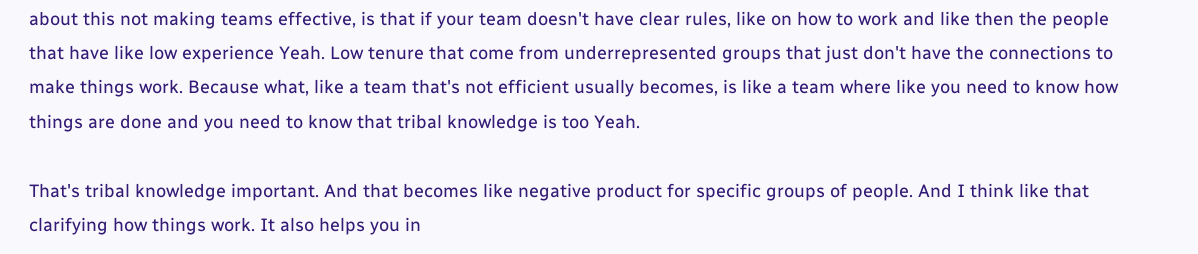about this not making teams effective, is that if your team doesn't have clear rules, like on how to work and like then the people that have like low experience Yeah. Low tenure that come from underrepresented groups that just don't have the connections to make things work. Because what, like a team that's not efficient usually becomes, is like a team where like you need to know how things are done and you need to know that tribal knowledge is too Yeah.

That's tribal knowledge important. And that becomes like negative product for specific groups of people. And I think like that clarifying how things work. It also helps you in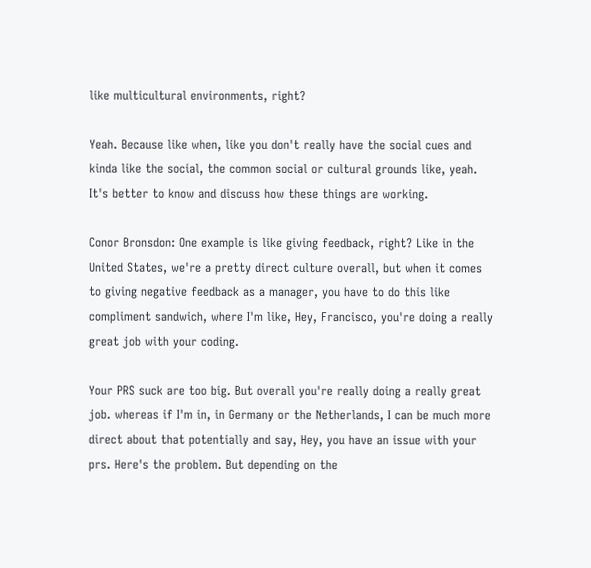like multicultural environments, right?

Yeah. Because like when, like you don't really have the social cues and kinda like the social, the common social or cultural grounds like, yeah. It's better to know and discuss how these things are working.

Conor Bronsdon: One example is like giving feedback, right? Like in the United States, we're a pretty direct culture overall, but when it comes to giving negative feedback as a manager, you have to do this like compliment sandwich, where I'm like, Hey, Francisco, you're doing a really great job with your coding.

Your PRS suck are too big. But overall you're really doing a really great job. whereas if I'm in, in Germany or the Netherlands, I can be much more direct about that potentially and say, Hey, you have an issue with your prs. Here's the problem. But depending on the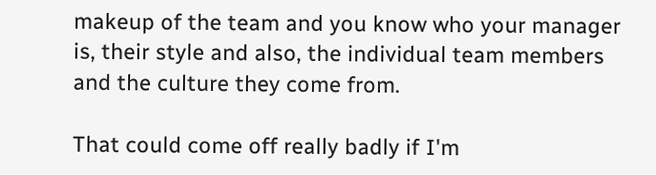makeup of the team and you know who your manager is, their style and also, the individual team members and the culture they come from.

That could come off really badly if I'm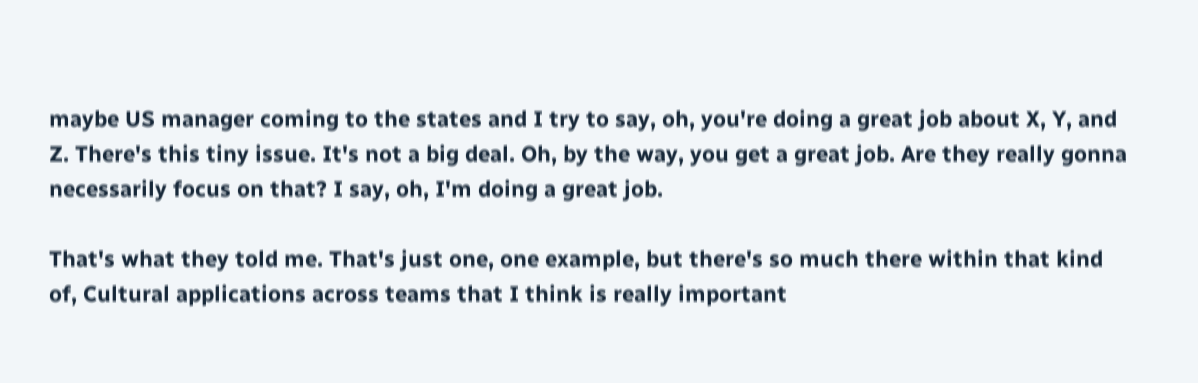maybe US manager coming to the states and I try to say, oh, you're doing a great job about X, Y, and Z. There's this tiny issue. It's not a big deal. Oh, by the way, you get a great job. Are they really gonna necessarily focus on that? I say, oh, I'm doing a great job.

That's what they told me. That's just one, one example, but there's so much there within that kind of, Cultural applications across teams that I think is really important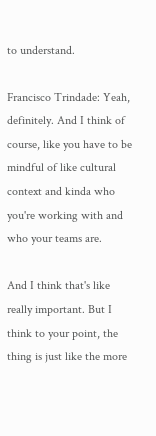to understand.

Francisco Trindade: Yeah, definitely. And I think of course, like you have to be mindful of like cultural context and kinda who you're working with and who your teams are.

And I think that's like really important. But I think to your point, the thing is just like the more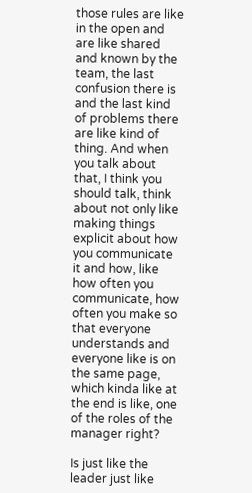those rules are like in the open and are like shared and known by the team, the last confusion there is and the last kind of problems there are like kind of thing. And when you talk about that, I think you should talk, think about not only like making things explicit about how you communicate it and how, like how often you communicate, how often you make so that everyone understands and everyone like is on the same page, which kinda like at the end is like, one of the roles of the manager right?

Is just like the leader just like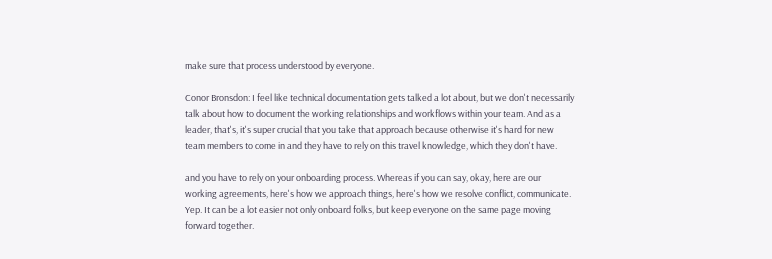make sure that process understood by everyone.

Conor Bronsdon: I feel like technical documentation gets talked a lot about, but we don't necessarily talk about how to document the working relationships and workflows within your team. And as a leader, that's, it's super crucial that you take that approach because otherwise it's hard for new team members to come in and they have to rely on this travel knowledge, which they don't have.

and you have to rely on your onboarding process. Whereas if you can say, okay, here are our working agreements, here's how we approach things, here's how we resolve conflict, communicate. Yep. It can be a lot easier not only onboard folks, but keep everyone on the same page moving forward together.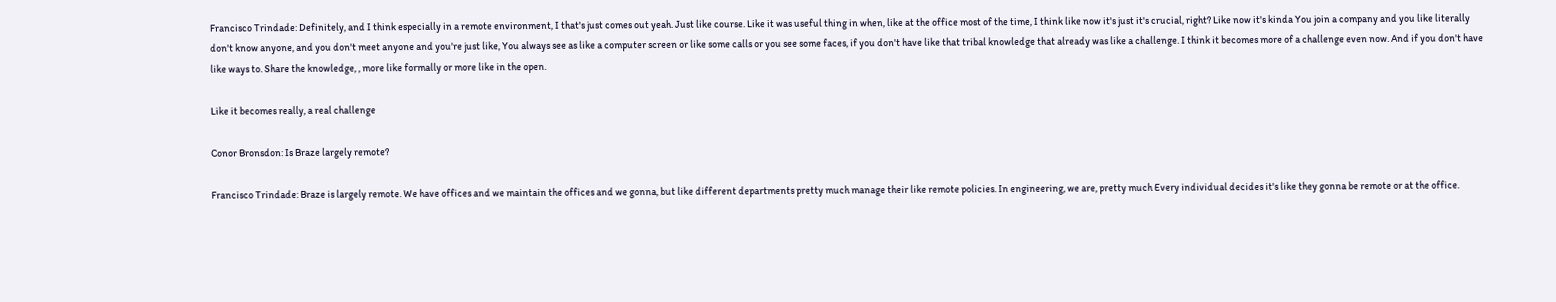Francisco Trindade: Definitely, and I think especially in a remote environment, I that's just comes out yeah. Just like course. Like it was useful thing in when, like at the office most of the time, I think like now it's just it's crucial, right? Like now it's kinda You join a company and you like literally don't know anyone, and you don't meet anyone and you're just like, You always see as like a computer screen or like some calls or you see some faces, if you don't have like that tribal knowledge that already was like a challenge. I think it becomes more of a challenge even now. And if you don't have like ways to. Share the knowledge, , more like formally or more like in the open.

Like it becomes really, a real challenge

Conor Bronsdon: Is Braze largely remote?

Francisco Trindade: Braze is largely remote. We have offices and we maintain the offices and we gonna, but like different departments pretty much manage their like remote policies. In engineering, we are, pretty much Every individual decides it's like they gonna be remote or at the office.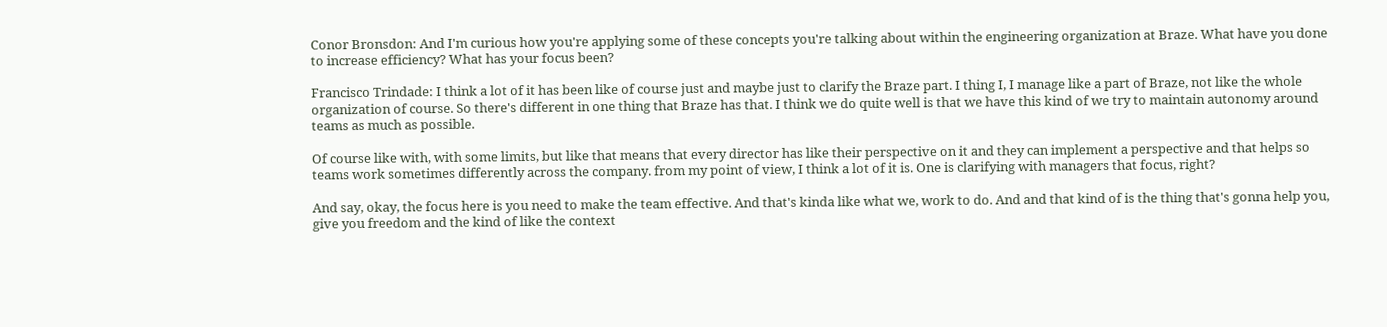Conor Bronsdon: And I'm curious how you're applying some of these concepts you're talking about within the engineering organization at Braze. What have you done to increase efficiency? What has your focus been?

Francisco Trindade: I think a lot of it has been like of course just and maybe just to clarify the Braze part. I thing I, I manage like a part of Braze, not like the whole organization of course. So there's different in one thing that Braze has that. I think we do quite well is that we have this kind of we try to maintain autonomy around teams as much as possible.

Of course like with, with some limits, but like that means that every director has like their perspective on it and they can implement a perspective and that helps so teams work sometimes differently across the company. from my point of view, I think a lot of it is. One is clarifying with managers that focus, right?

And say, okay, the focus here is you need to make the team effective. And that's kinda like what we, work to do. And and that kind of is the thing that's gonna help you, give you freedom and the kind of like the context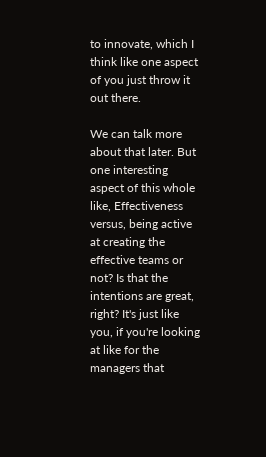to innovate, which I think like one aspect of you just throw it out there.

We can talk more about that later. But one interesting aspect of this whole like, Effectiveness versus, being active at creating the effective teams or not? Is that the intentions are great, right? It's just like you, if you're looking at like for the managers that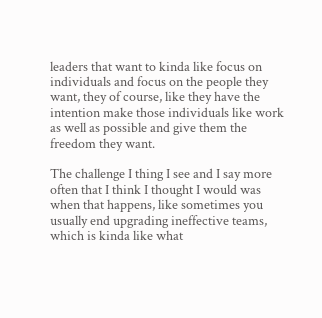leaders that want to kinda like focus on individuals and focus on the people they want, they of course, like they have the intention make those individuals like work as well as possible and give them the freedom they want.

The challenge I thing I see and I say more often that I think I thought I would was when that happens, like sometimes you usually end upgrading ineffective teams, which is kinda like what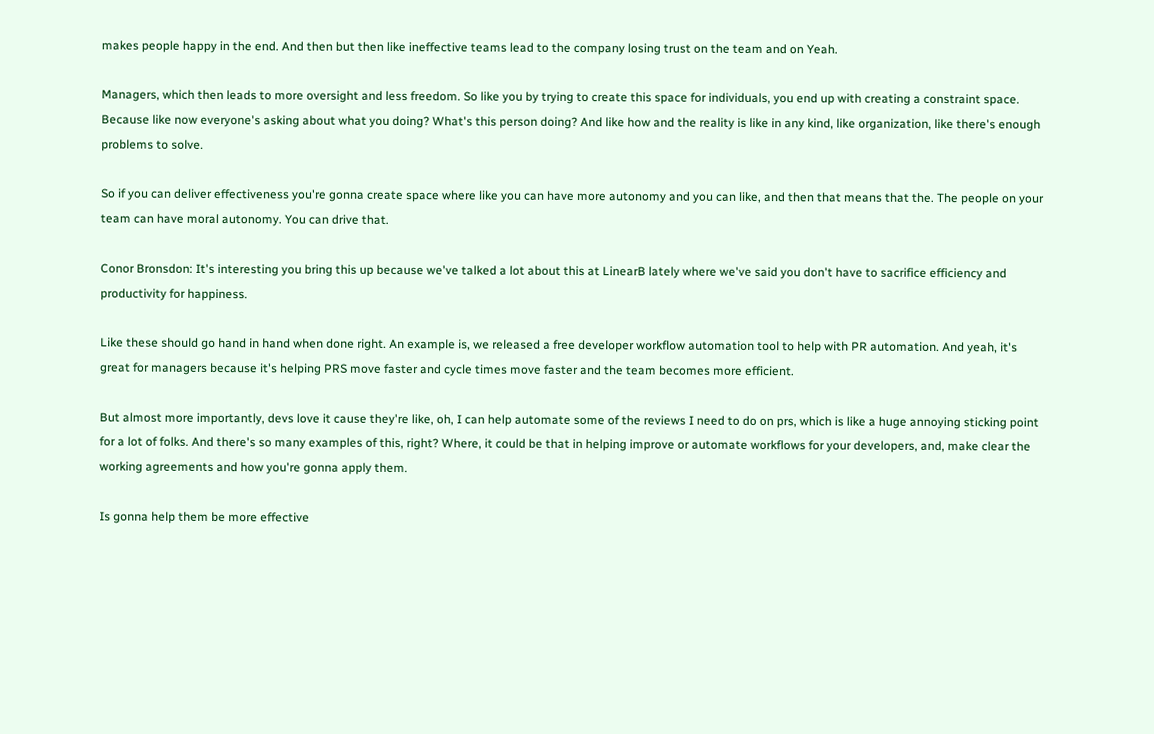makes people happy in the end. And then but then like ineffective teams lead to the company losing trust on the team and on Yeah.

Managers, which then leads to more oversight and less freedom. So like you by trying to create this space for individuals, you end up with creating a constraint space. Because like now everyone's asking about what you doing? What's this person doing? And like how and the reality is like in any kind, like organization, like there's enough problems to solve.

So if you can deliver effectiveness you're gonna create space where like you can have more autonomy and you can like, and then that means that the. The people on your team can have moral autonomy. You can drive that.

Conor Bronsdon: It's interesting you bring this up because we've talked a lot about this at LinearB lately where we've said you don't have to sacrifice efficiency and productivity for happiness.

Like these should go hand in hand when done right. An example is, we released a free developer workflow automation tool to help with PR automation. And yeah, it's great for managers because it's helping PRS move faster and cycle times move faster and the team becomes more efficient.

But almost more importantly, devs love it cause they're like, oh, I can help automate some of the reviews I need to do on prs, which is like a huge annoying sticking point for a lot of folks. And there's so many examples of this, right? Where, it could be that in helping improve or automate workflows for your developers, and, make clear the working agreements and how you're gonna apply them.

Is gonna help them be more effective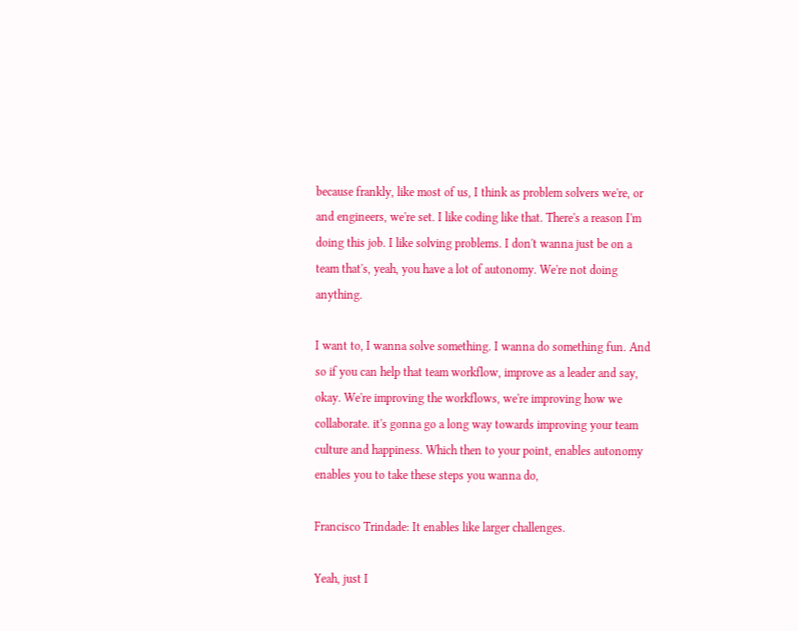because frankly, like most of us, I think as problem solvers we're, or and engineers, we're set. I like coding like that. There's a reason I'm doing this job. I like solving problems. I don't wanna just be on a team that's, yeah, you have a lot of autonomy. We're not doing anything.

I want to, I wanna solve something. I wanna do something fun. And so if you can help that team workflow, improve as a leader and say, okay. We're improving the workflows, we're improving how we collaborate. it's gonna go a long way towards improving your team culture and happiness. Which then to your point, enables autonomy enables you to take these steps you wanna do,

Francisco Trindade: It enables like larger challenges.

Yeah, just I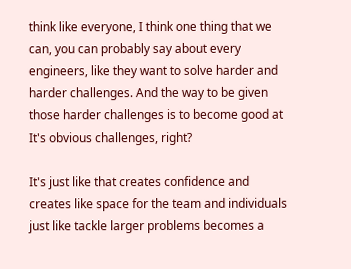think like everyone, I think one thing that we can, you can probably say about every engineers, like they want to solve harder and harder challenges. And the way to be given those harder challenges is to become good at It's obvious challenges, right?

It's just like that creates confidence and creates like space for the team and individuals just like tackle larger problems becomes a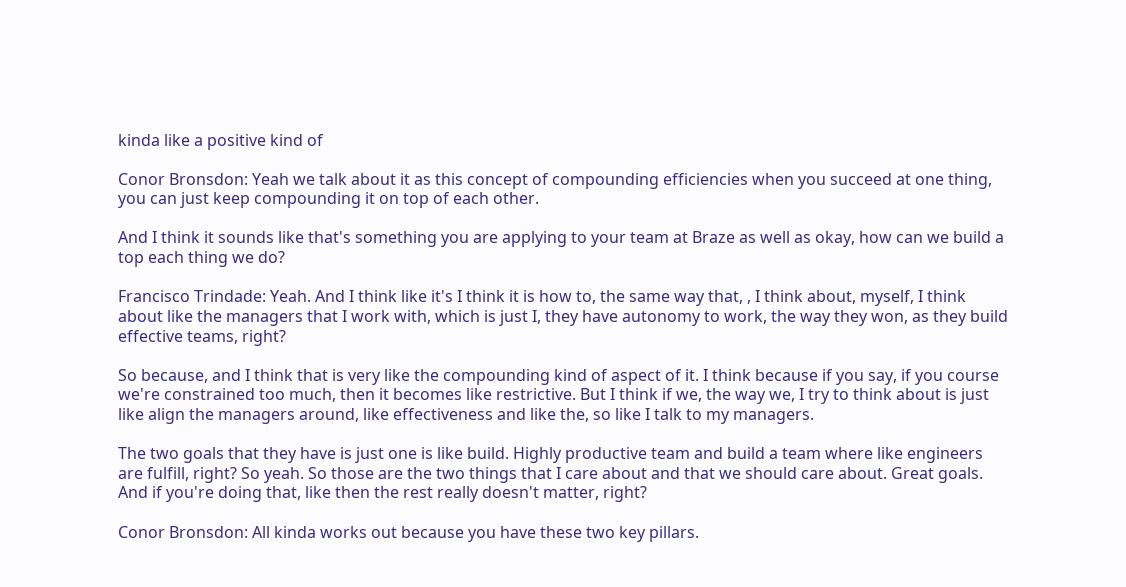kinda like a positive kind of

Conor Bronsdon: Yeah we talk about it as this concept of compounding efficiencies when you succeed at one thing, you can just keep compounding it on top of each other.

And I think it sounds like that's something you are applying to your team at Braze as well as okay, how can we build a top each thing we do?

Francisco Trindade: Yeah. And I think like it's I think it is how to, the same way that, , I think about, myself, I think about like the managers that I work with, which is just I, they have autonomy to work, the way they won, as they build effective teams, right?

So because, and I think that is very like the compounding kind of aspect of it. I think because if you say, if you course we're constrained too much, then it becomes like restrictive. But I think if we, the way we, I try to think about is just like align the managers around, like effectiveness and like the, so like I talk to my managers.

The two goals that they have is just one is like build. Highly productive team and build a team where like engineers are fulfill, right? So yeah. So those are the two things that I care about and that we should care about. Great goals. And if you're doing that, like then the rest really doesn't matter, right?

Conor Bronsdon: All kinda works out because you have these two key pillars.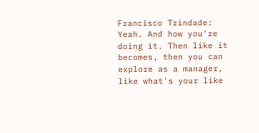Francisco Trindade: Yeah. And how you're doing it. Then like it becomes, then you can explore as a manager, like what's your like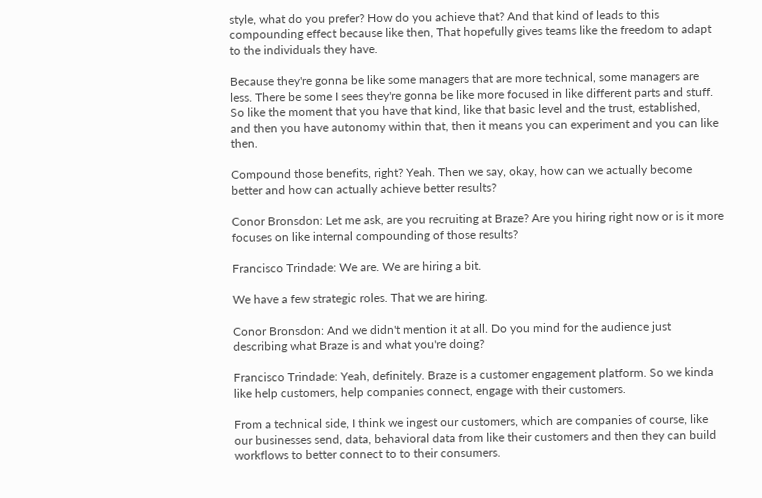style, what do you prefer? How do you achieve that? And that kind of leads to this compounding effect because like then, That hopefully gives teams like the freedom to adapt to the individuals they have.

Because they're gonna be like some managers that are more technical, some managers are less. There be some I sees they're gonna be like more focused in like different parts and stuff. So like the moment that you have that kind, like that basic level and the trust, established, and then you have autonomy within that, then it means you can experiment and you can like then.

Compound those benefits, right? Yeah. Then we say, okay, how can we actually become better and how can actually achieve better results?

Conor Bronsdon: Let me ask, are you recruiting at Braze? Are you hiring right now or is it more focuses on like internal compounding of those results?

Francisco Trindade: We are. We are hiring a bit.

We have a few strategic roles. That we are hiring.

Conor Bronsdon: And we didn't mention it at all. Do you mind for the audience just describing what Braze is and what you're doing?

Francisco Trindade: Yeah, definitely. Braze is a customer engagement platform. So we kinda like help customers, help companies connect, engage with their customers.

From a technical side, I think we ingest our customers, which are companies of course, like our businesses send, data, behavioral data from like their customers and then they can build workflows to better connect to to their consumers.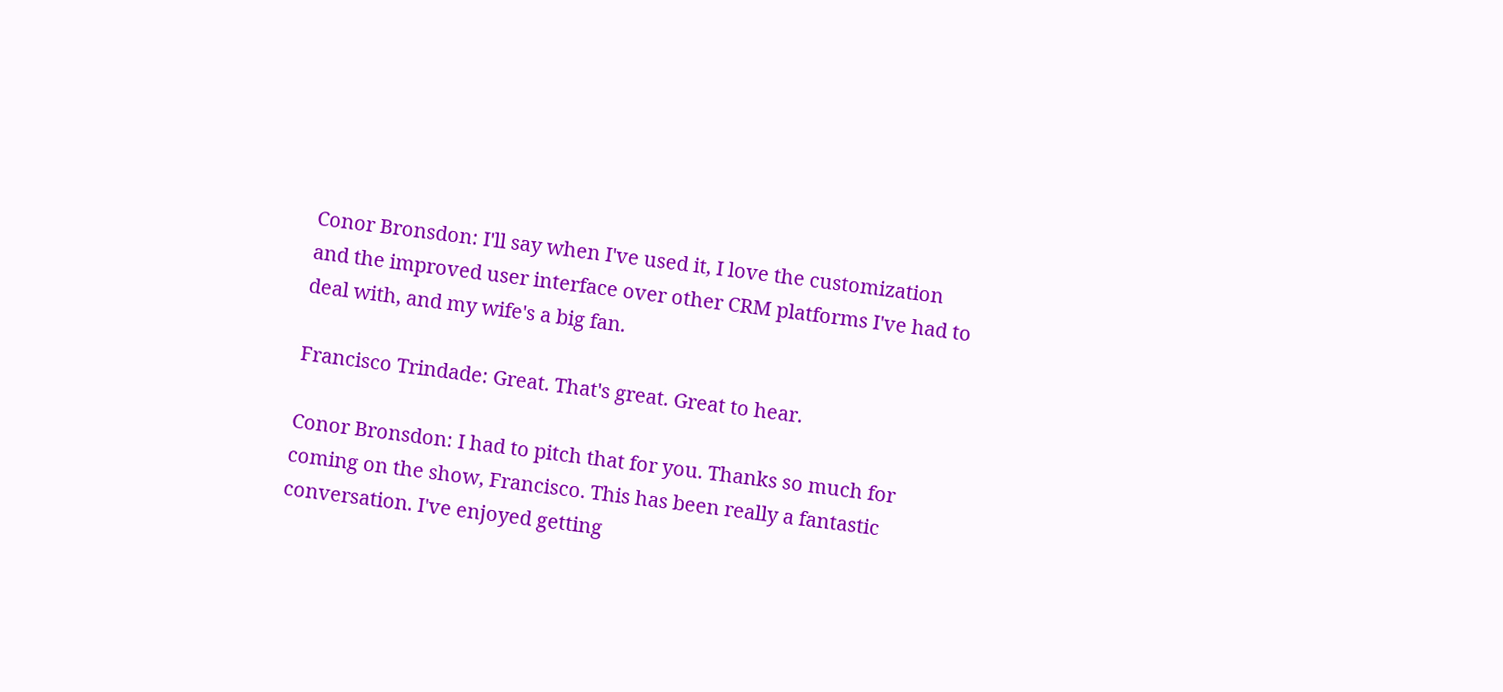Conor Bronsdon: I'll say when I've used it, I love the customization and the improved user interface over other CRM platforms I've had to deal with, and my wife's a big fan.

Francisco Trindade: Great. That's great. Great to hear.

Conor Bronsdon: I had to pitch that for you. Thanks so much for coming on the show, Francisco. This has been really a fantastic conversation. I've enjoyed getting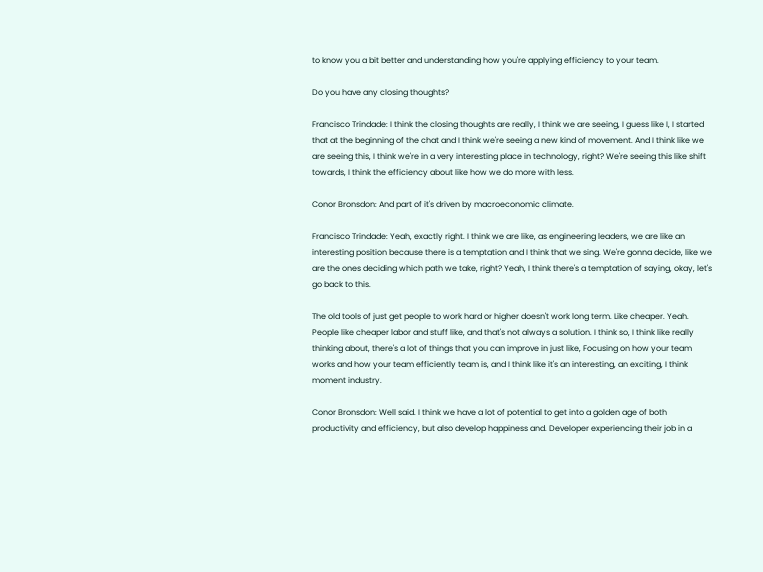to know you a bit better and understanding how you're applying efficiency to your team.

Do you have any closing thoughts?

Francisco Trindade: I think the closing thoughts are really, I think we are seeing, I guess like I, I started that at the beginning of the chat and I think we're seeing a new kind of movement. And I think like we are seeing this, I think we're in a very interesting place in technology, right? We're seeing this like shift towards, I think the efficiency about like how we do more with less.

Conor Bronsdon: And part of it's driven by macroeconomic climate.

Francisco Trindade: Yeah, exactly right. I think we are like, as engineering leaders, we are like an interesting position because there is a temptation and I think that we sing. We're gonna decide, like we are the ones deciding which path we take, right? Yeah, I think there's a temptation of saying, okay, let's go back to this.

The old tools of just get people to work hard or higher doesn't work long term. Like cheaper. Yeah. People like cheaper labor and stuff like, and that's not always a solution. I think so, I think like really thinking about, there's a lot of things that you can improve in just like, Focusing on how your team works and how your team efficiently team is, and I think like it's an interesting, an exciting, I think moment industry.

Conor Bronsdon: Well said. I think we have a lot of potential to get into a golden age of both productivity and efficiency, but also develop happiness and. Developer experiencing their job in a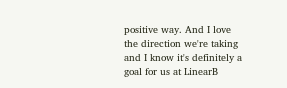positive way. And I love the direction we're taking and I know it's definitely a goal for us at LinearB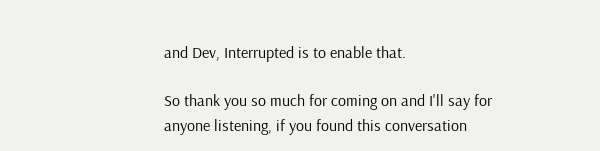and Dev, Interrupted is to enable that.

So thank you so much for coming on and I'll say for anyone listening, if you found this conversation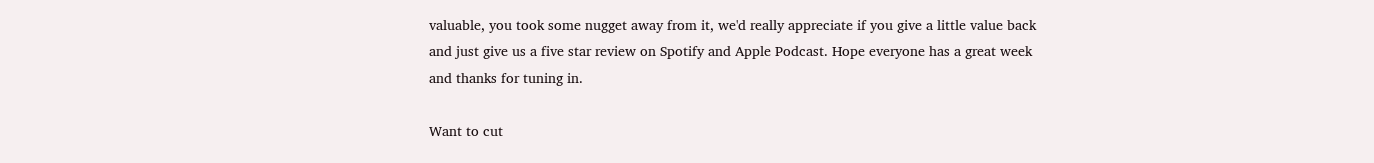valuable, you took some nugget away from it, we'd really appreciate if you give a little value back and just give us a five star review on Spotify and Apple Podcast. Hope everyone has a great week and thanks for tuning in.

Want to cut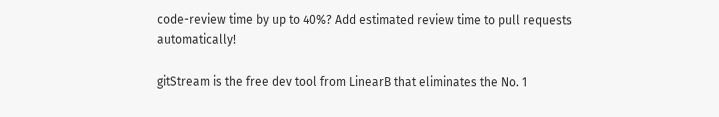code-review time by up to 40%? Add estimated review time to pull requests automatically!

gitStream is the free dev tool from LinearB that eliminates the No. 1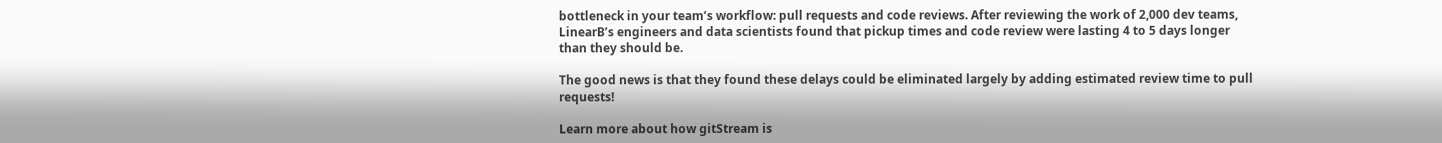bottleneck in your team’s workflow: pull requests and code reviews. After reviewing the work of 2,000 dev teams, LinearB’s engineers and data scientists found that pickup times and code review were lasting 4 to 5 days longer than they should be.

The good news is that they found these delays could be eliminated largely by adding estimated review time to pull requests!

Learn more about how gitStream is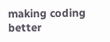making coding better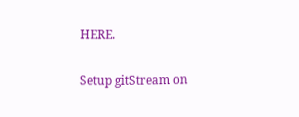HERE.

Setup gitStream on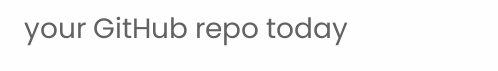your GitHub repo today